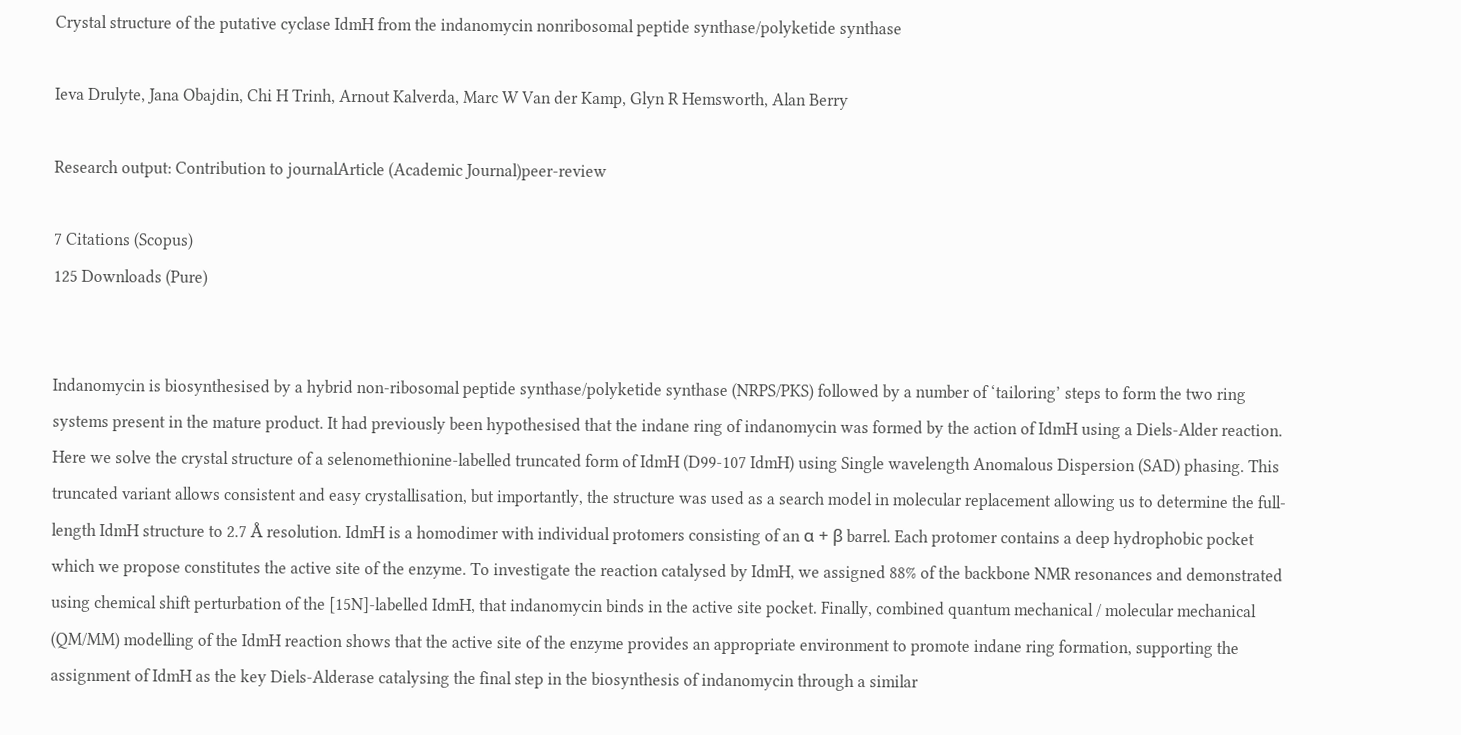Crystal structure of the putative cyclase IdmH from the indanomycin nonribosomal peptide synthase/polyketide synthase

Ieva Drulyte, Jana Obajdin, Chi H Trinh, Arnout Kalverda, Marc W Van der Kamp, Glyn R Hemsworth, Alan Berry

Research output: Contribution to journalArticle (Academic Journal)peer-review

7 Citations (Scopus)
125 Downloads (Pure)


Indanomycin is biosynthesised by a hybrid non-ribosomal peptide synthase/polyketide synthase (NRPS/PKS) followed by a number of ‘tailoring’ steps to form the two ring systems present in the mature product. It had previously been hypothesised that the indane ring of indanomycin was formed by the action of IdmH using a Diels-Alder reaction. Here we solve the crystal structure of a selenomethionine-labelled truncated form of IdmH (D99-107 IdmH) using Single wavelength Anomalous Dispersion (SAD) phasing. This truncated variant allows consistent and easy crystallisation, but importantly, the structure was used as a search model in molecular replacement allowing us to determine the full-length IdmH structure to 2.7 Å resolution. IdmH is a homodimer with individual protomers consisting of an α + β barrel. Each protomer contains a deep hydrophobic pocket which we propose constitutes the active site of the enzyme. To investigate the reaction catalysed by IdmH, we assigned 88% of the backbone NMR resonances and demonstrated using chemical shift perturbation of the [15N]-labelled IdmH, that indanomycin binds in the active site pocket. Finally, combined quantum mechanical / molecular mechanical (QM/MM) modelling of the IdmH reaction shows that the active site of the enzyme provides an appropriate environment to promote indane ring formation, supporting the assignment of IdmH as the key Diels-Alderase catalysing the final step in the biosynthesis of indanomycin through a similar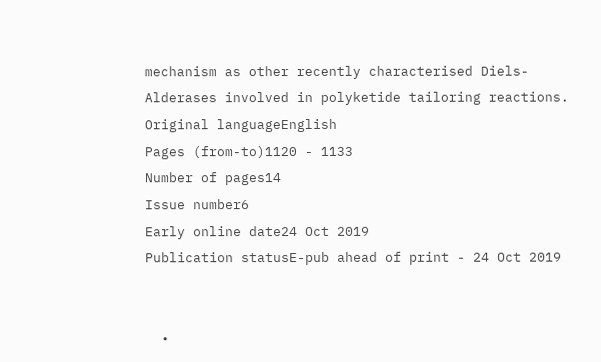mechanism as other recently characterised Diels-Alderases involved in polyketide tailoring reactions.
Original languageEnglish
Pages (from-to)1120 - 1133
Number of pages14
Issue number6
Early online date24 Oct 2019
Publication statusE-pub ahead of print - 24 Oct 2019


  •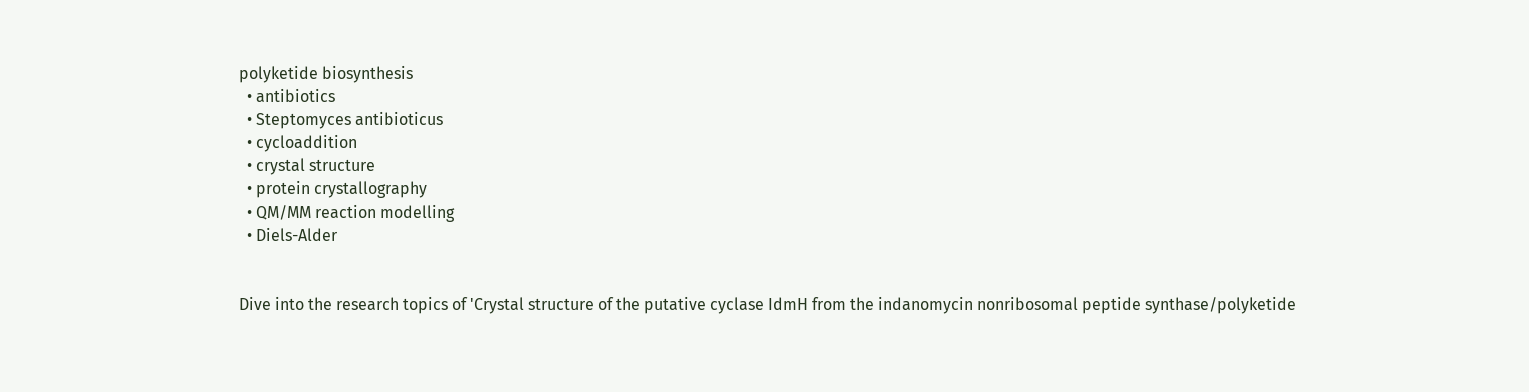polyketide biosynthesis
  • antibiotics
  • Steptomyces antibioticus
  • cycloaddition
  • crystal structure
  • protein crystallography
  • QM/MM reaction modelling
  • Diels-Alder


Dive into the research topics of 'Crystal structure of the putative cyclase IdmH from the indanomycin nonribosomal peptide synthase/polyketide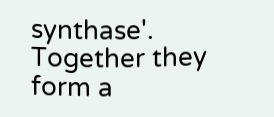synthase'. Together they form a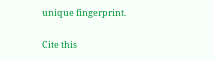unique fingerprint.

Cite this